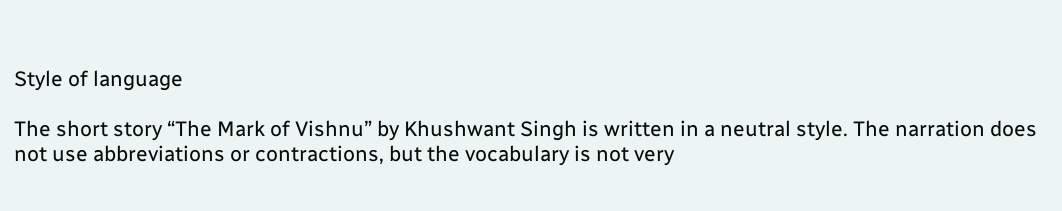Style of language

The short story “The Mark of Vishnu” by Khushwant Singh is written in a neutral style. The narration does not use abbreviations or contractions, but the vocabulary is not very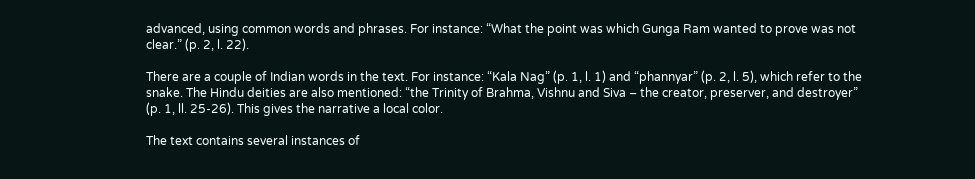advanced, using common words and phrases. For instance: “What the point was which Gunga Ram wanted to prove was not clear.” (p. 2, l. 22).

There are a couple of Indian words in the text. For instance: “Kala Nag” (p. 1, l. 1) and “phannyar” (p. 2, l. 5), which refer to the snake. The Hindu deities are also mentioned: “the Trinity of Brahma, Vishnu and Siva – the creator, preserver, and destroyer” (p. 1, ll. 25-26). This gives the narrative a local color.

The text contains several instances of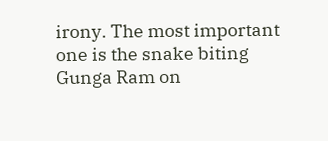irony. The most important one is the snake biting Gunga Ram on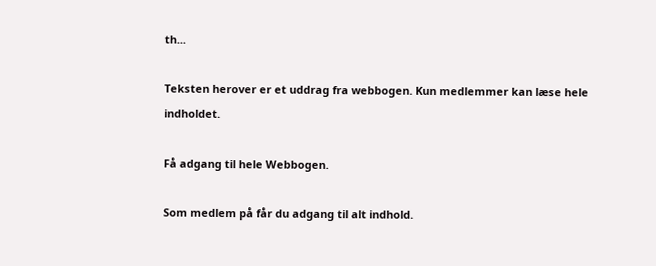th...

Teksten herover er et uddrag fra webbogen. Kun medlemmer kan læse hele indholdet.

Få adgang til hele Webbogen.

Som medlem på får du adgang til alt indhold.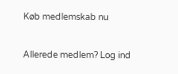Køb medlemskab nu

Allerede medlem? Log ind